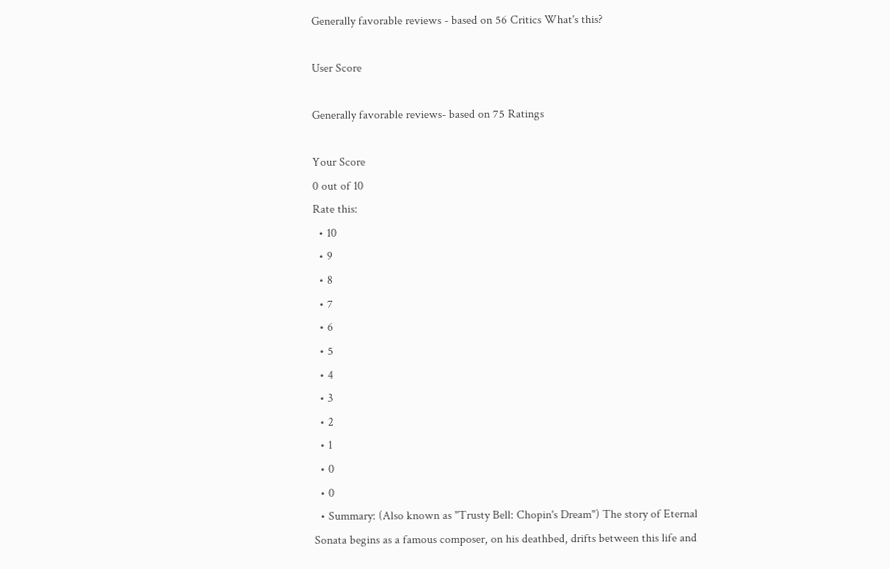Generally favorable reviews - based on 56 Critics What's this?

User Score

Generally favorable reviews- based on 75 Ratings

Your Score
0 out of 10
Rate this:
  • 10
  • 9
  • 8
  • 7
  • 6
  • 5
  • 4
  • 3
  • 2
  • 1
  • 0
  • 0
  • Summary: (Also known as "Trusty Bell: Chopin's Dream") The story of Eternal Sonata begins as a famous composer, on his deathbed, drifts between this life and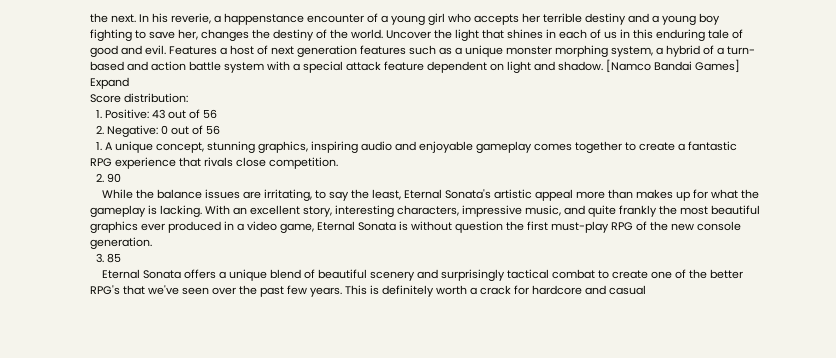the next. In his reverie, a happenstance encounter of a young girl who accepts her terrible destiny and a young boy fighting to save her, changes the destiny of the world. Uncover the light that shines in each of us in this enduring tale of good and evil. Features a host of next generation features such as a unique monster morphing system, a hybrid of a turn-based and action battle system with a special attack feature dependent on light and shadow. [Namco Bandai Games] Expand
Score distribution:
  1. Positive: 43 out of 56
  2. Negative: 0 out of 56
  1. A unique concept, stunning graphics, inspiring audio and enjoyable gameplay comes together to create a fantastic RPG experience that rivals close competition.
  2. 90
    While the balance issues are irritating, to say the least, Eternal Sonata's artistic appeal more than makes up for what the gameplay is lacking. With an excellent story, interesting characters, impressive music, and quite frankly the most beautiful graphics ever produced in a video game, Eternal Sonata is without question the first must-play RPG of the new console generation.
  3. 85
    Eternal Sonata offers a unique blend of beautiful scenery and surprisingly tactical combat to create one of the better RPG's that we've seen over the past few years. This is definitely worth a crack for hardcore and casual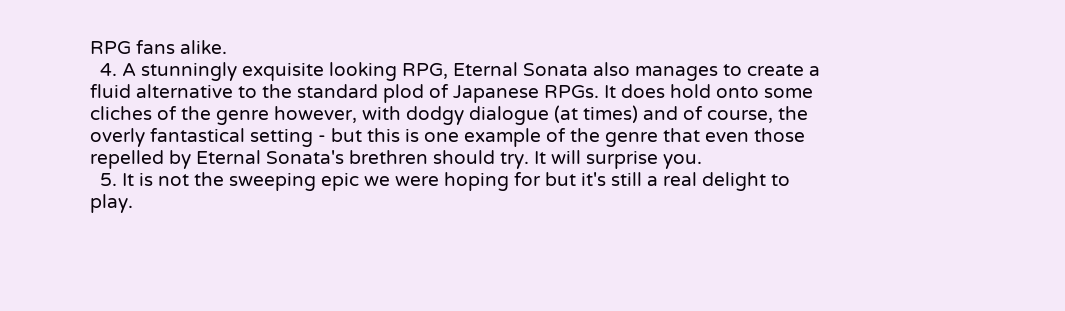RPG fans alike.
  4. A stunningly exquisite looking RPG, Eternal Sonata also manages to create a fluid alternative to the standard plod of Japanese RPGs. It does hold onto some cliches of the genre however, with dodgy dialogue (at times) and of course, the overly fantastical setting - but this is one example of the genre that even those repelled by Eternal Sonata's brethren should try. It will surprise you.
  5. It is not the sweeping epic we were hoping for but it's still a real delight to play.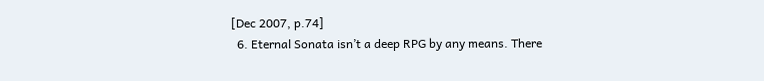[Dec 2007, p.74]
  6. Eternal Sonata isn’t a deep RPG by any means. There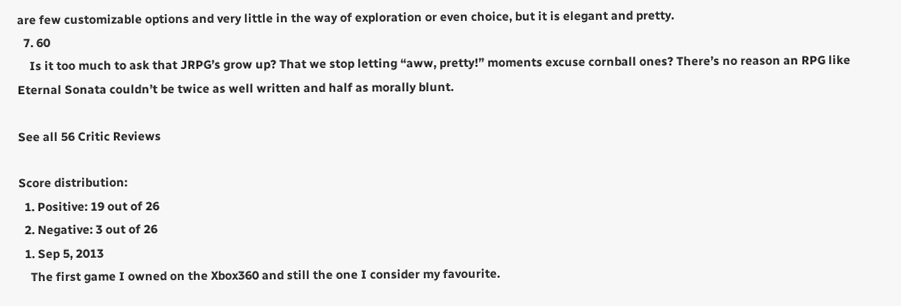are few customizable options and very little in the way of exploration or even choice, but it is elegant and pretty.
  7. 60
    Is it too much to ask that JRPG’s grow up? That we stop letting “aww, pretty!” moments excuse cornball ones? There’s no reason an RPG like Eternal Sonata couldn’t be twice as well written and half as morally blunt.

See all 56 Critic Reviews

Score distribution:
  1. Positive: 19 out of 26
  2. Negative: 3 out of 26
  1. Sep 5, 2013
    The first game I owned on the Xbox360 and still the one I consider my favourite.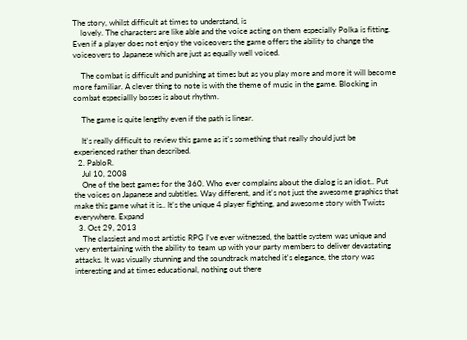The story, whilst difficult at times to understand, is
    lovely. The characters are like able and the voice acting on them especially Polka is fitting. Even if a player does not enjoy the voiceovers the game offers the ability to change the voiceovers to Japanese which are just as equally well voiced.

    The combat is difficult and punishing at times but as you play more and more it will become more familiar. A clever thing to note is with the theme of music in the game. Blocking in combat especiallly bosses is about rhythm.

    The game is quite lengthy even if the path is linear.

    It's really difficult to review this game as it's something that really should just be experienced rather than described.
  2. PabloR.
    Jul 10, 2008
    One of the best games for the 360. Who ever complains about the dialog is an idiot.. Put the voices on Japanese and subtitles. Way different, and it's not just the awesome graphics that make this game what it is.. It's the unique 4 player fighting, and awesome story with Twists everywhere. Expand
  3. Oct 29, 2013
    The classiest and most artistic RPG I've ever witnessed, the battle system was unique and very entertaining with the ability to team up with your party members to deliver devastating attacks. It was visually stunning and the soundtrack matched it's elegance, the story was interesting and at times educational, nothing out there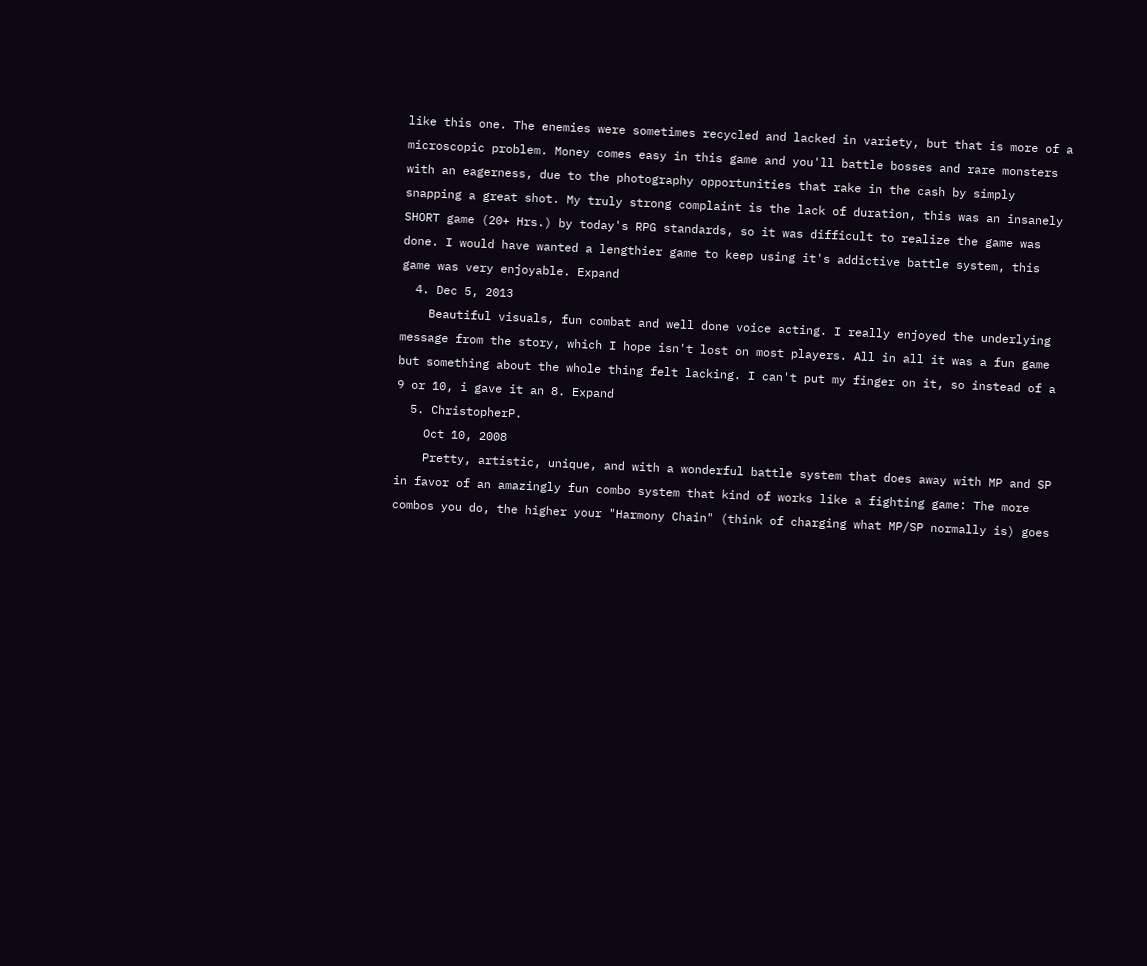like this one. The enemies were sometimes recycled and lacked in variety, but that is more of a microscopic problem. Money comes easy in this game and you'll battle bosses and rare monsters with an eagerness, due to the photography opportunities that rake in the cash by simply snapping a great shot. My truly strong complaint is the lack of duration, this was an insanely SHORT game (20+ Hrs.) by today's RPG standards, so it was difficult to realize the game was done. I would have wanted a lengthier game to keep using it's addictive battle system, this game was very enjoyable. Expand
  4. Dec 5, 2013
    Beautiful visuals, fun combat and well done voice acting. I really enjoyed the underlying message from the story, which I hope isn't lost on most players. All in all it was a fun game but something about the whole thing felt lacking. I can't put my finger on it, so instead of a 9 or 10, i gave it an 8. Expand
  5. ChristopherP.
    Oct 10, 2008
    Pretty, artistic, unique, and with a wonderful battle system that does away with MP and SP in favor of an amazingly fun combo system that kind of works like a fighting game: The more combos you do, the higher your "Harmony Chain" (think of charging what MP/SP normally is) goes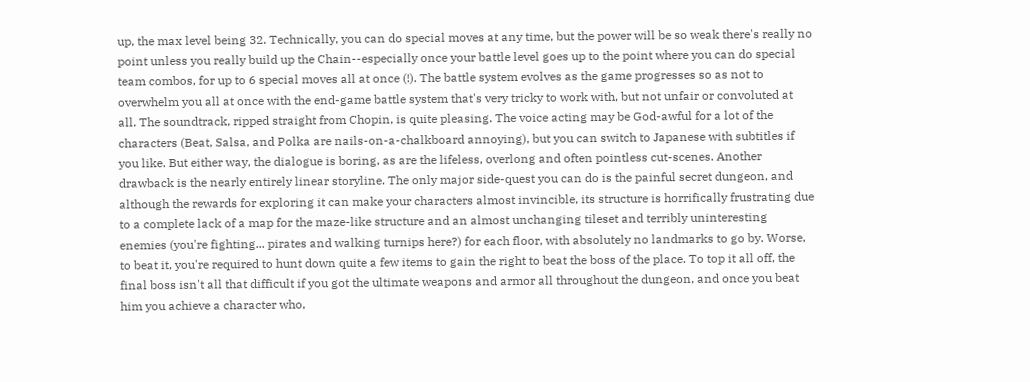up, the max level being 32. Technically, you can do special moves at any time, but the power will be so weak there's really no point unless you really build up the Chain--especially once your battle level goes up to the point where you can do special team combos, for up to 6 special moves all at once (!). The battle system evolves as the game progresses so as not to overwhelm you all at once with the end-game battle system that's very tricky to work with, but not unfair or convoluted at all. The soundtrack, ripped straight from Chopin, is quite pleasing. The voice acting may be God-awful for a lot of the characters (Beat, Salsa, and Polka are nails-on-a-chalkboard annoying), but you can switch to Japanese with subtitles if you like. But either way, the dialogue is boring, as are the lifeless, overlong and often pointless cut-scenes. Another drawback is the nearly entirely linear storyline. The only major side-quest you can do is the painful secret dungeon, and although the rewards for exploring it can make your characters almost invincible, its structure is horrifically frustrating due to a complete lack of a map for the maze-like structure and an almost unchanging tileset and terribly uninteresting enemies (you're fighting... pirates and walking turnips here?) for each floor, with absolutely no landmarks to go by. Worse, to beat it, you're required to hunt down quite a few items to gain the right to beat the boss of the place. To top it all off, the final boss isn't all that difficult if you got the ultimate weapons and armor all throughout the dungeon, and once you beat him you achieve a character who,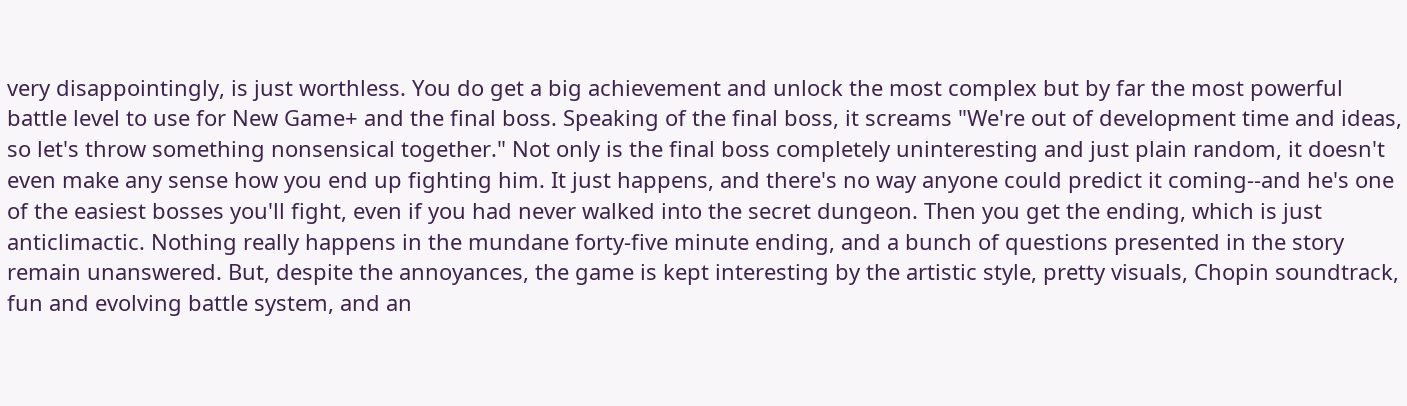very disappointingly, is just worthless. You do get a big achievement and unlock the most complex but by far the most powerful battle level to use for New Game+ and the final boss. Speaking of the final boss, it screams "We're out of development time and ideas, so let's throw something nonsensical together." Not only is the final boss completely uninteresting and just plain random, it doesn't even make any sense how you end up fighting him. It just happens, and there's no way anyone could predict it coming--and he's one of the easiest bosses you'll fight, even if you had never walked into the secret dungeon. Then you get the ending, which is just anticlimactic. Nothing really happens in the mundane forty-five minute ending, and a bunch of questions presented in the story remain unanswered. But, despite the annoyances, the game is kept interesting by the artistic style, pretty visuals, Chopin soundtrack, fun and evolving battle system, and an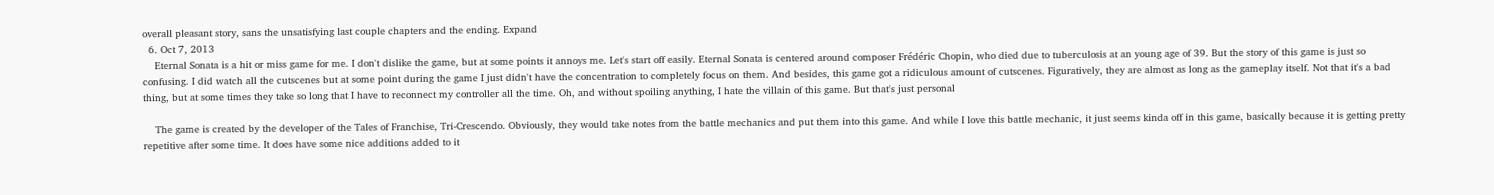overall pleasant story, sans the unsatisfying last couple chapters and the ending. Expand
  6. Oct 7, 2013
    Eternal Sonata is a hit or miss game for me. I don't dislike the game, but at some points it annoys me. Let's start off easily. Eternal Sonata is centered around composer Frédéric Chopin, who died due to tuberculosis at an young age of 39. But the story of this game is just so confusing. I did watch all the cutscenes but at some point during the game I just didn't have the concentration to completely focus on them. And besides, this game got a ridiculous amount of cutscenes. Figuratively, they are almost as long as the gameplay itself. Not that it's a bad thing, but at some times they take so long that I have to reconnect my controller all the time. Oh, and without spoiling anything, I hate the villain of this game. But that's just personal

    The game is created by the developer of the Tales of Franchise, Tri-Crescendo. Obviously, they would take notes from the battle mechanics and put them into this game. And while I love this battle mechanic, it just seems kinda off in this game, basically because it is getting pretty repetitive after some time. It does have some nice additions added to it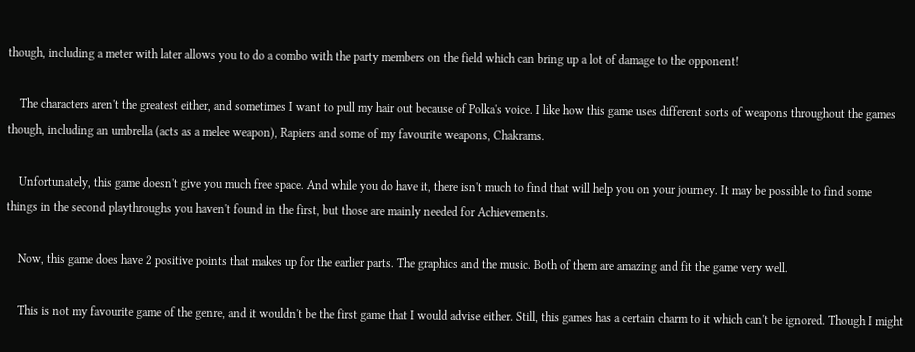though, including a meter with later allows you to do a combo with the party members on the field which can bring up a lot of damage to the opponent!

    The characters aren't the greatest either, and sometimes I want to pull my hair out because of Polka's voice. I like how this game uses different sorts of weapons throughout the games though, including an umbrella (acts as a melee weapon), Rapiers and some of my favourite weapons, Chakrams.

    Unfortunately, this game doesn't give you much free space. And while you do have it, there isn't much to find that will help you on your journey. It may be possible to find some things in the second playthroughs you haven't found in the first, but those are mainly needed for Achievements.

    Now, this game does have 2 positive points that makes up for the earlier parts. The graphics and the music. Both of them are amazing and fit the game very well.

    This is not my favourite game of the genre, and it wouldn't be the first game that I would advise either. Still, this games has a certain charm to it which can't be ignored. Though I might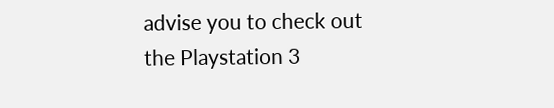advise you to check out the Playstation 3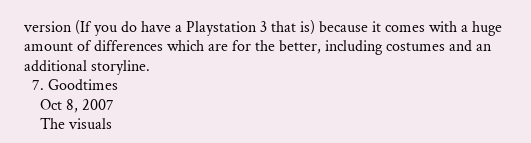version (If you do have a Playstation 3 that is) because it comes with a huge amount of differences which are for the better, including costumes and an additional storyline.
  7. Goodtimes
    Oct 8, 2007
    The visuals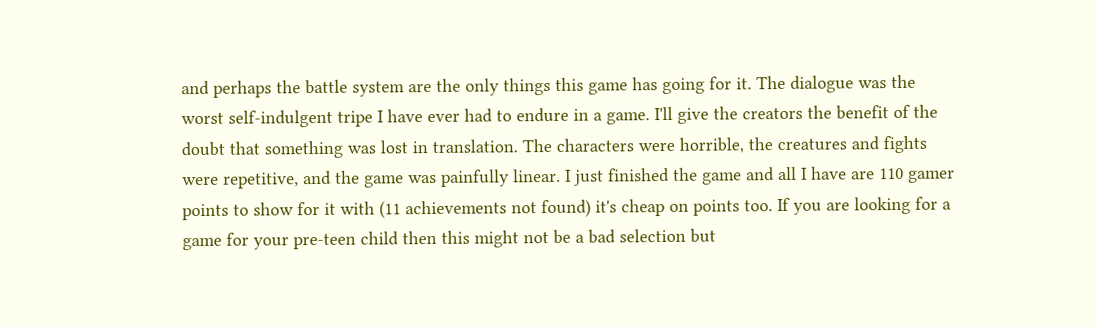and perhaps the battle system are the only things this game has going for it. The dialogue was the worst self-indulgent tripe I have ever had to endure in a game. I'll give the creators the benefit of the doubt that something was lost in translation. The characters were horrible, the creatures and fights were repetitive, and the game was painfully linear. I just finished the game and all I have are 110 gamer points to show for it with (11 achievements not found) it's cheap on points too. If you are looking for a game for your pre-teen child then this might not be a bad selection but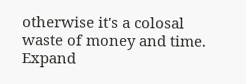otherwise it's a colosal waste of money and time. Expand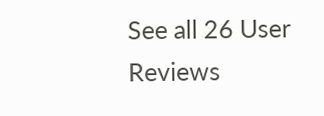See all 26 User Reviews